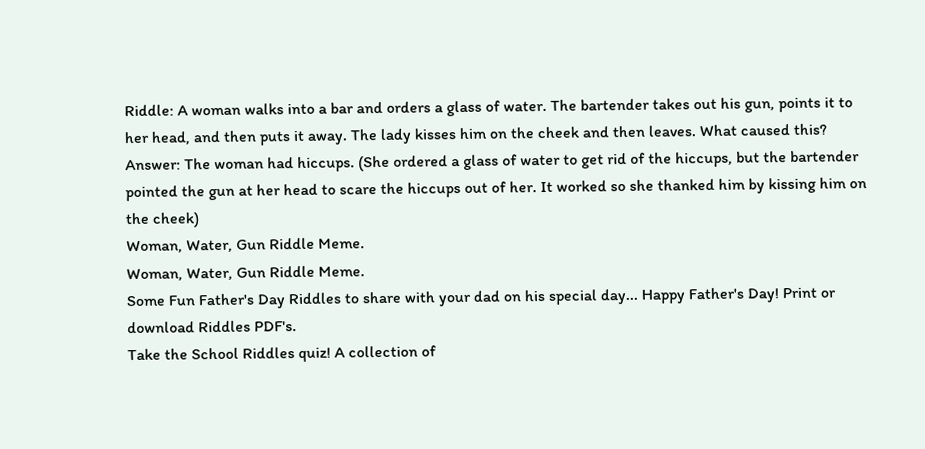Riddle: A woman walks into a bar and orders a glass of water. The bartender takes out his gun, points it to her head, and then puts it away. The lady kisses him on the cheek and then leaves. What caused this?
Answer: The woman had hiccups. (She ordered a glass of water to get rid of the hiccups, but the bartender pointed the gun at her head to scare the hiccups out of her. It worked so she thanked him by kissing him on the cheek)
Woman, Water, Gun Riddle Meme.
Woman, Water, Gun Riddle Meme.
Some Fun Father's Day Riddles to share with your dad on his special day... Happy Father's Day! Print or download Riddles PDF's.
Take the School Riddles quiz! A collection of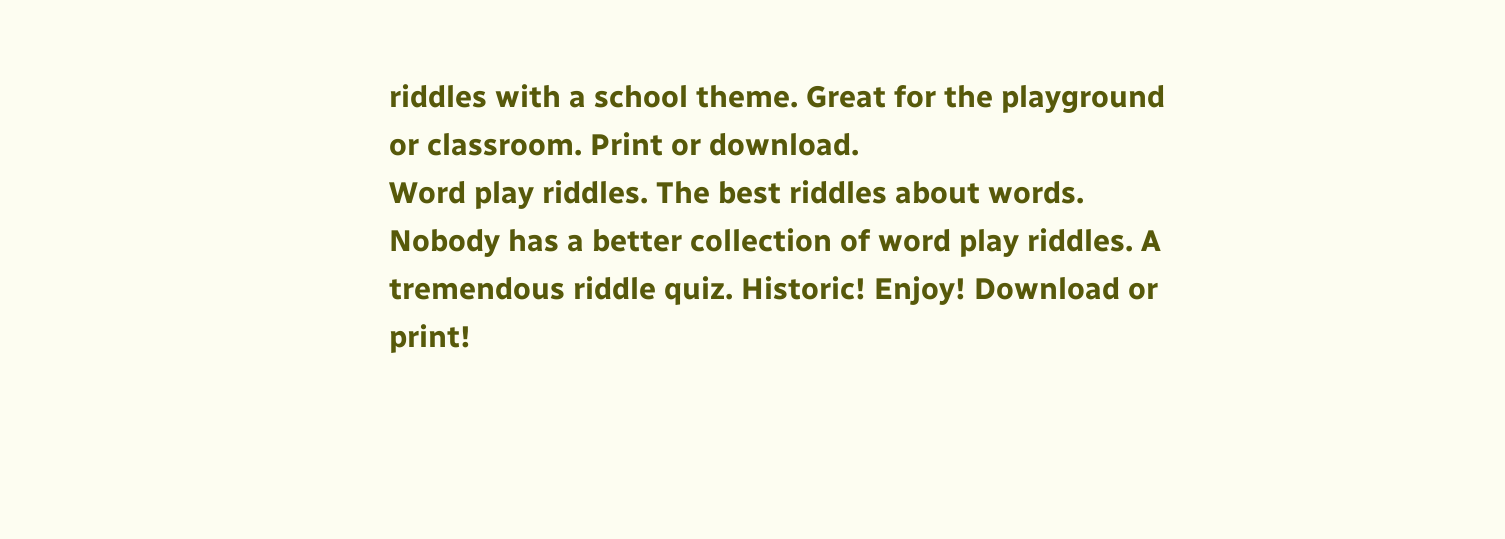riddles with a school theme. Great for the playground or classroom. Print or download.
Word play riddles. The best riddles about words. Nobody has a better collection of word play riddles. A tremendous riddle quiz. Historic! Enjoy! Download or print!